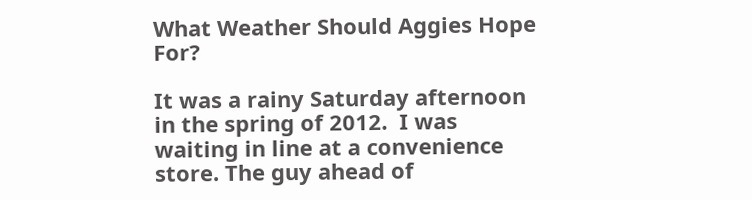What Weather Should Aggies Hope For?

It was a rainy Saturday afternoon in the spring of 2012.  I was waiting in line at a convenience store. The guy ahead of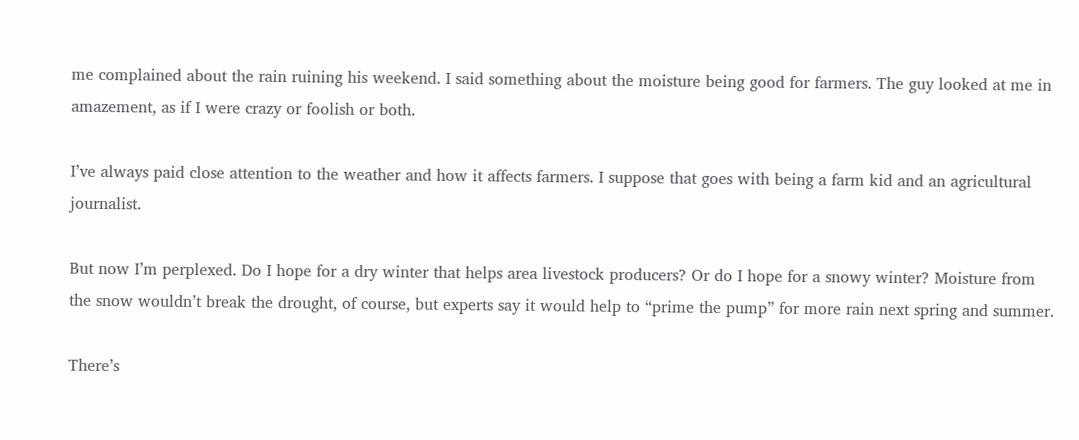me complained about the rain ruining his weekend. I said something about the moisture being good for farmers. The guy looked at me in amazement, as if I were crazy or foolish or both.

I’ve always paid close attention to the weather and how it affects farmers. I suppose that goes with being a farm kid and an agricultural journalist.

But now I’m perplexed. Do I hope for a dry winter that helps area livestock producers? Or do I hope for a snowy winter? Moisture from the snow wouldn’t break the drought, of course, but experts say it would help to “prime the pump” for more rain next spring and summer.

There’s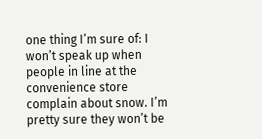one thing I’m sure of: I won’t speak up when people in line at the convenience store complain about snow. I’m pretty sure they won’t be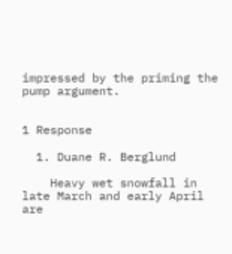impressed by the priming the pump argument.


1 Response

  1. Duane R. Berglund

    Heavy wet snowfall in late March and early April are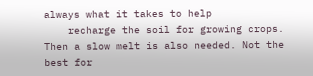always what it takes to help
    recharge the soil for growing crops. Then a slow melt is also needed. Not the best for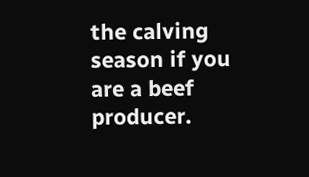the calving season if you are a beef producer.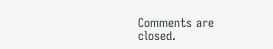Comments are closed.